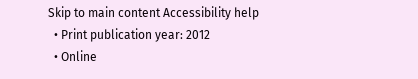Skip to main content Accessibility help
  • Print publication year: 2012
  • Online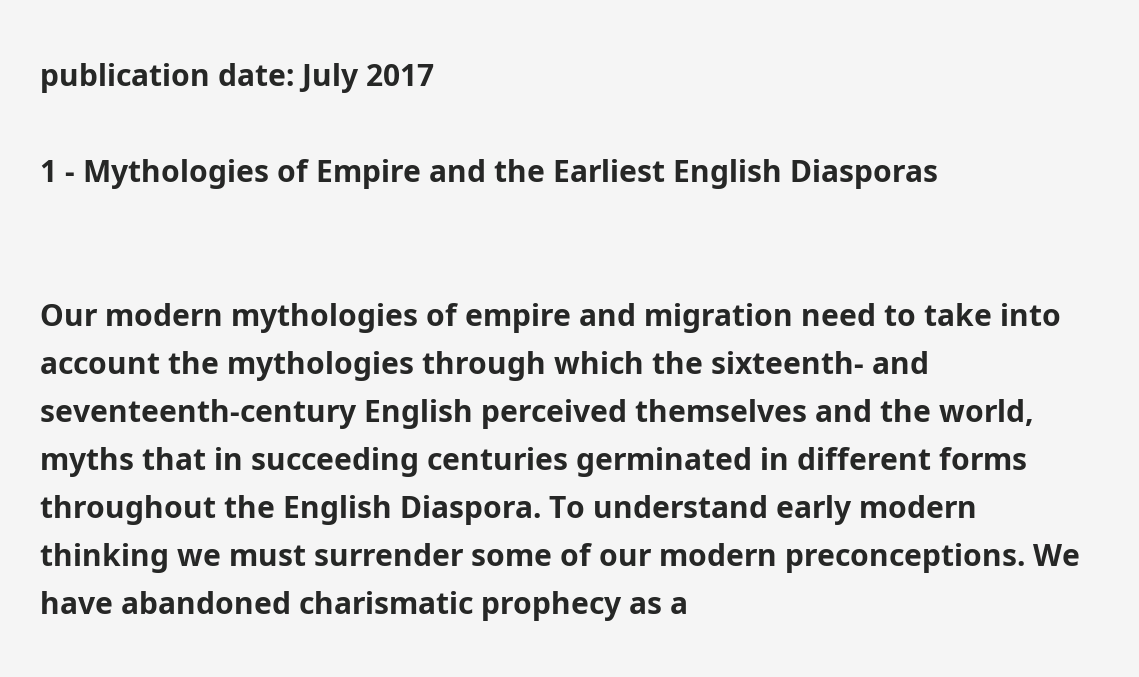publication date: July 2017

1 - Mythologies of Empire and the Earliest English Diasporas


Our modern mythologies of empire and migration need to take into account the mythologies through which the sixteenth- and seventeenth-century English perceived themselves and the world, myths that in succeeding centuries germinated in different forms throughout the English Diaspora. To understand early modern thinking we must surrender some of our modern preconceptions. We have abandoned charismatic prophecy as a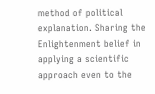method of political explanation. Sharing the Enlightenment belief in applying a scientific approach even to the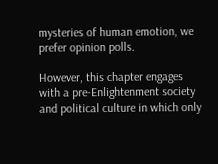mysteries of human emotion, we prefer opinion polls.

However, this chapter engages with a pre-Enlightenment society and political culture in which only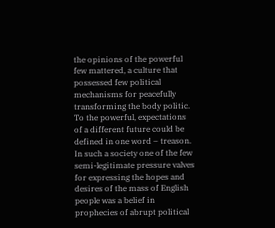the opinions of the powerful few mattered, a culture that possessed few political mechanisms for peacefully transforming the body politic. To the powerful, expectations of a different future could be defined in one word – treason. In such a society one of the few semi-legitimate pressure valves for expressing the hopes and desires of the mass of English people was a belief in prophecies of abrupt political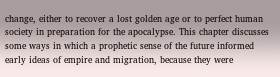change, either to recover a lost golden age or to perfect human society in preparation for the apocalypse. This chapter discusses some ways in which a prophetic sense of the future informed early ideas of empire and migration, because they were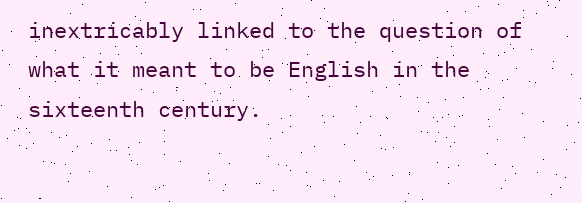inextricably linked to the question of what it meant to be English in the sixteenth century.